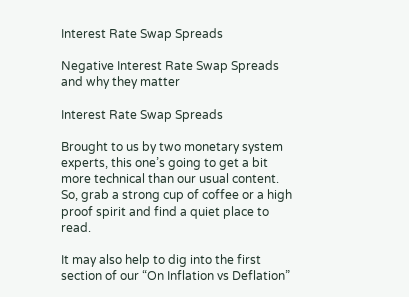Interest Rate Swap Spreads

Negative Interest Rate Swap Spreads and why they matter

Interest Rate Swap Spreads

Brought to us by two monetary system experts, this one’s going to get a bit more technical than our usual content. So, grab a strong cup of coffee or a high proof spirit and find a quiet place to read.

It may also help to dig into the first section of our “On Inflation vs Deflation”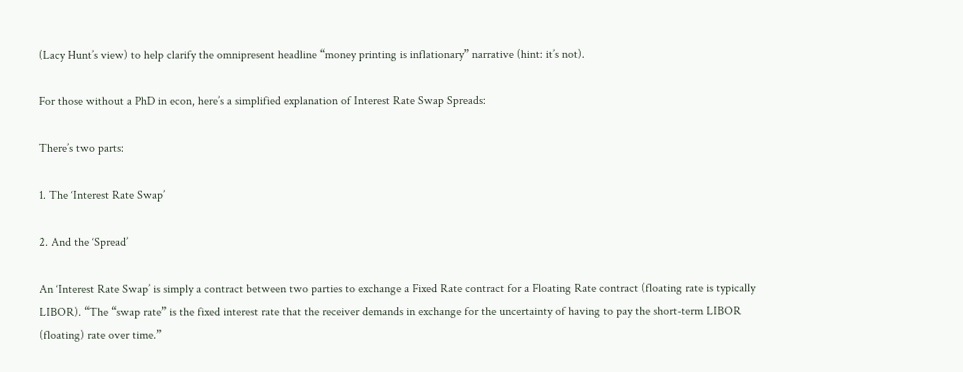(Lacy Hunt’s view) to help clarify the omnipresent headline “money printing is inflationary” narrative (hint: it’s not).

For those without a PhD in econ, here’s a simplified explanation of Interest Rate Swap Spreads:

There’s two parts:

1. The ‘Interest Rate Swap’

2. And the ‘Spread’

An ‘Interest Rate Swap’ is simply a contract between two parties to exchange a Fixed Rate contract for a Floating Rate contract (floating rate is typically LIBOR). “The “swap rate” is the fixed interest rate that the receiver demands in exchange for the uncertainty of having to pay the short-term LIBOR (floating) rate over time.”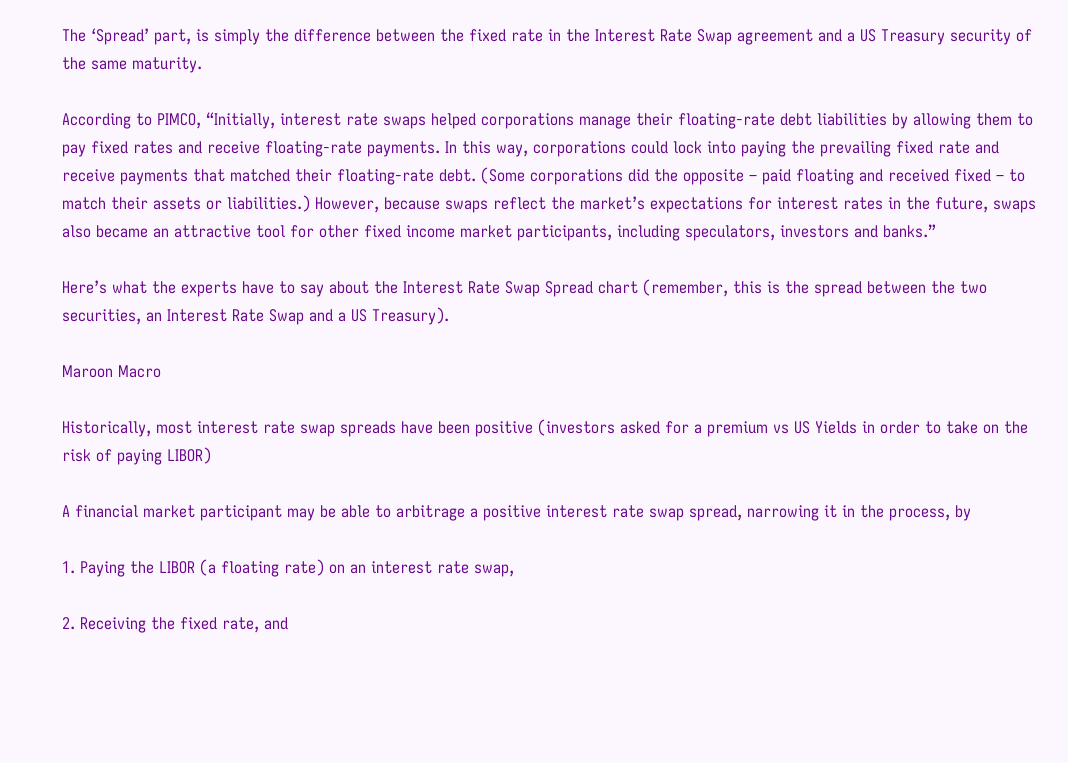The ‘Spread’ part, is simply the difference between the fixed rate in the Interest Rate Swap agreement and a US Treasury security of the same maturity.

According to PIMCO, “Initially, interest rate swaps helped corporations manage their floating-rate debt liabilities by allowing them to pay fixed rates and receive floating-rate payments. In this way, corporations could lock into paying the prevailing fixed rate and receive payments that matched their floating-rate debt. (Some corporations did the opposite – paid floating and received fixed – to match their assets or liabilities.) However, because swaps reflect the market’s expectations for interest rates in the future, swaps also became an attractive tool for other fixed income market participants, including speculators, investors and banks.”

Here’s what the experts have to say about the Interest Rate Swap Spread chart (remember, this is the spread between the two securities, an Interest Rate Swap and a US Treasury).

Maroon Macro

Historically, most interest rate swap spreads have been positive (investors asked for a premium vs US Yields in order to take on the risk of paying LIBOR)

A financial market participant may be able to arbitrage a positive interest rate swap spread, narrowing it in the process, by

1. Paying the LIBOR (a floating rate) on an interest rate swap,

2. Receiving the fixed rate, and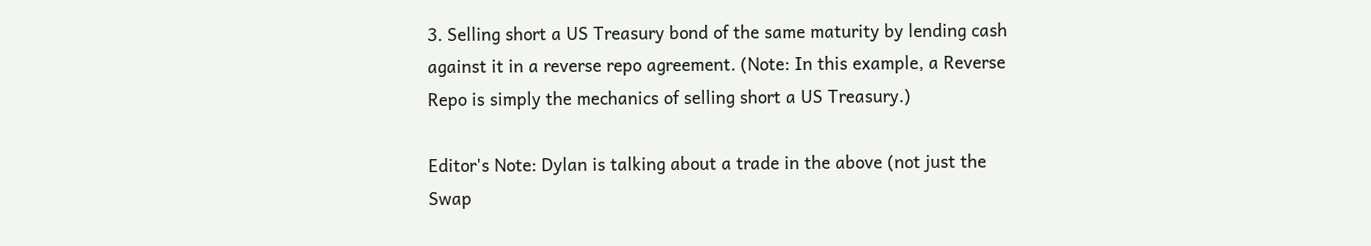3. Selling short a US Treasury bond of the same maturity by lending cash against it in a reverse repo agreement. (Note: In this example, a Reverse Repo is simply the mechanics of selling short a US Treasury.)

Editor's Note: Dylan is talking about a trade in the above (not just the Swap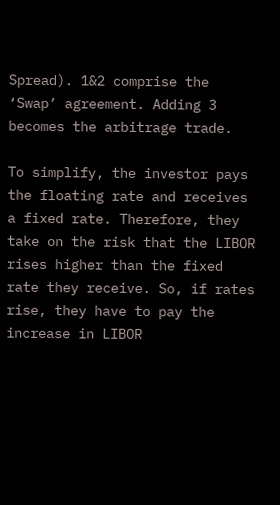Spread). 1&2 comprise the ‘Swap’ agreement. Adding 3 becomes the arbitrage trade.

To simplify, the investor pays the floating rate and receives a fixed rate. Therefore, they take on the risk that the LIBOR rises higher than the fixed rate they receive. So, if rates rise, they have to pay the increase in LIBOR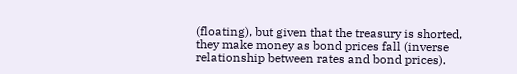(floating), but given that the treasury is shorted, they make money as bond prices fall (inverse relationship between rates and bond prices).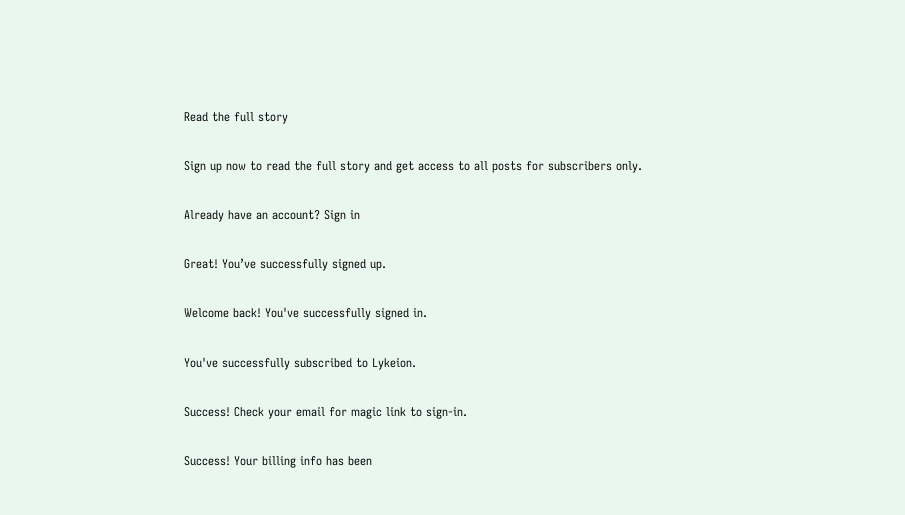Read the full story

Sign up now to read the full story and get access to all posts for subscribers only.

Already have an account? Sign in

Great! You’ve successfully signed up.

Welcome back! You've successfully signed in.

You've successfully subscribed to Lykeion.

Success! Check your email for magic link to sign-in.

Success! Your billing info has been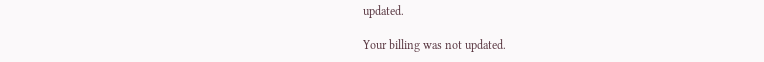updated.

Your billing was not updated.